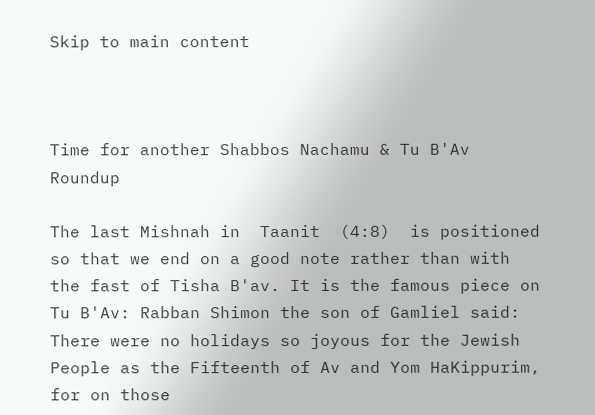Skip to main content



Time for another Shabbos Nachamu & Tu B'Av Roundup

The last Mishnah in  Taanit  (4:8)  is positioned so that we end on a good note rather than with the fast of Tisha B'av. It is the famous piece on Tu B'Av: Rabban Shimon the son of Gamliel said: There were no holidays so joyous for the Jewish People as the Fifteenth of Av and Yom HaKippurim, for on those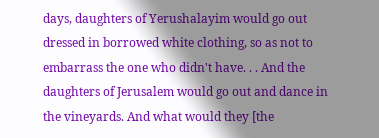days, daughters of Yerushalayim would go out dressed in borrowed white clothing, so as not to embarrass the one who didn't have. . . And the daughters of Jerusalem would go out and dance in the vineyards. And what would they [the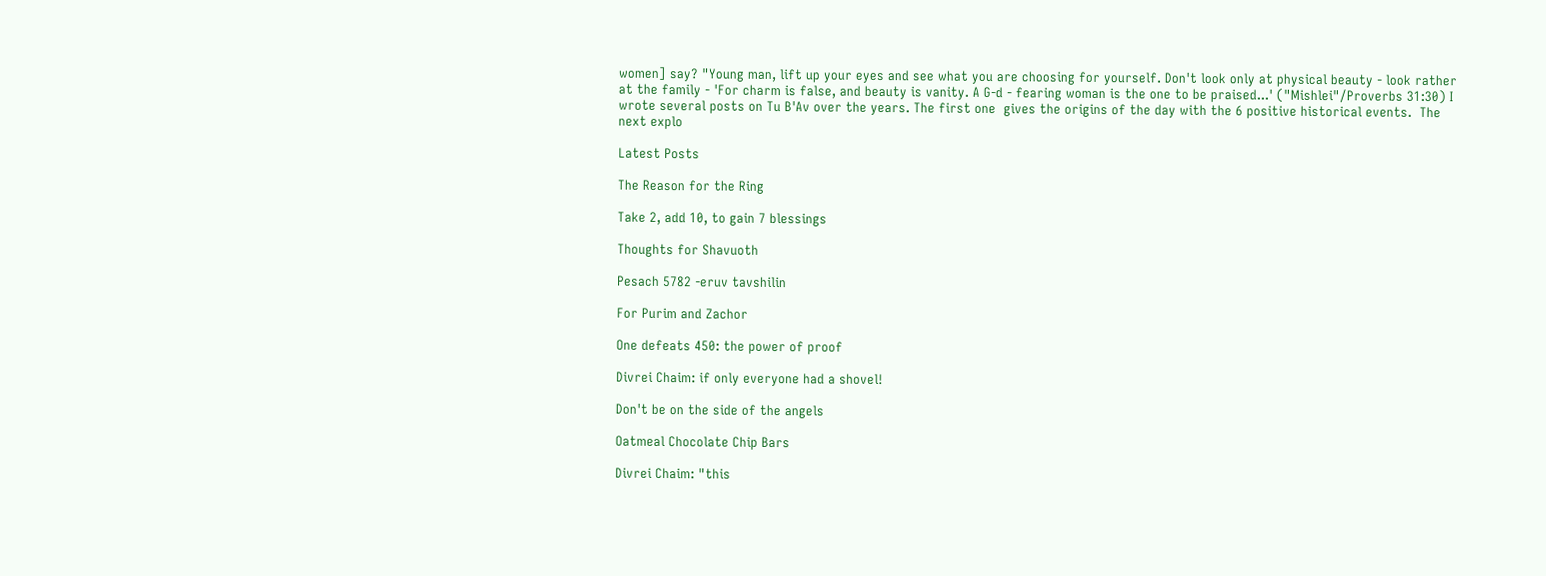women] say? "Young man, lift up your eyes and see what you are choosing for yourself. Don't look only at physical beauty - look rather at the family - 'For charm is false, and beauty is vanity. A G-d - fearing woman is the one to be praised...' ("Mishlei"/Proverbs 31:30) I wrote several posts on Tu B'Av over the years. The first one  gives the origins of the day with the 6 positive historical events.  The next explo

Latest Posts

The Reason for the Ring

Take 2, add 10, to gain 7 blessings

Thoughts for Shavuoth

Pesach 5782 -eruv tavshilin

For Purim and Zachor

One defeats 450: the power of proof

Divrei Chaim: if only everyone had a shovel!

Don't be on the side of the angels

Oatmeal Chocolate Chip Bars

Divrei Chaim: "this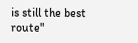is still the best route"